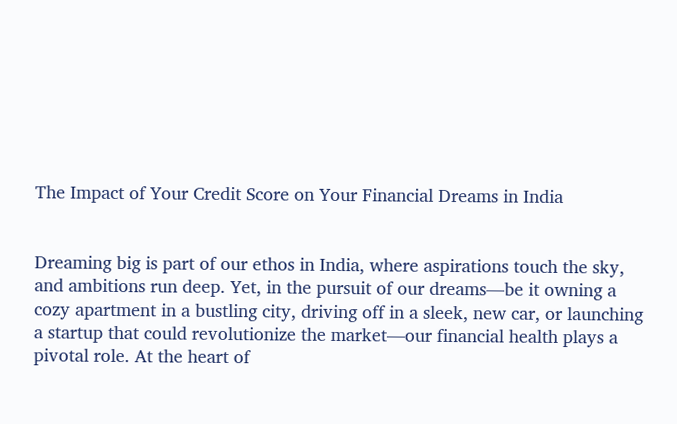The Impact of Your Credit Score on Your Financial Dreams in India


Dreaming big is part of our ethos in India, where aspirations touch the sky, and ambitions run deep. Yet, in the pursuit of our dreams—be it owning a cozy apartment in a bustling city, driving off in a sleek, new car, or launching a startup that could revolutionize the market—our financial health plays a pivotal role. At the heart of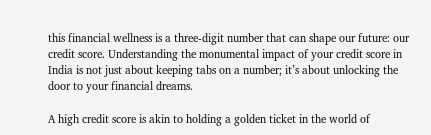this financial wellness is a three-digit number that can shape our future: our credit score. Understanding the monumental impact of your credit score in India is not just about keeping tabs on a number; it’s about unlocking the door to your financial dreams.

A high credit score is akin to holding a golden ticket in the world of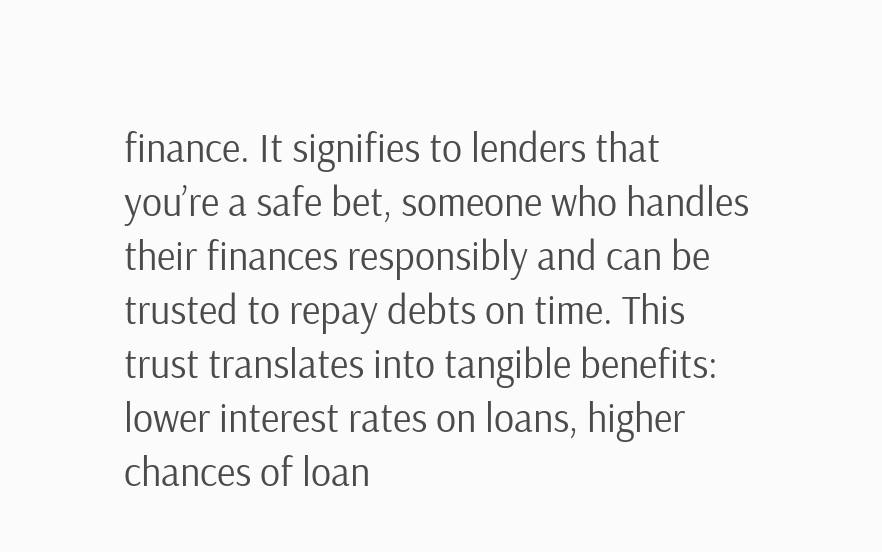finance. It signifies to lenders that you’re a safe bet, someone who handles their finances responsibly and can be trusted to repay debts on time. This trust translates into tangible benefits: lower interest rates on loans, higher chances of loan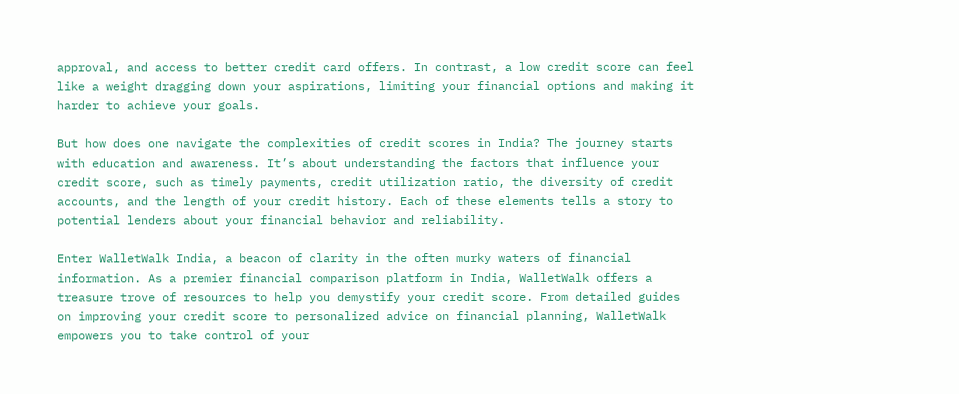approval, and access to better credit card offers. In contrast, a low credit score can feel like a weight dragging down your aspirations, limiting your financial options and making it harder to achieve your goals.

But how does one navigate the complexities of credit scores in India? The journey starts with education and awareness. It’s about understanding the factors that influence your credit score, such as timely payments, credit utilization ratio, the diversity of credit accounts, and the length of your credit history. Each of these elements tells a story to potential lenders about your financial behavior and reliability.

Enter WalletWalk India, a beacon of clarity in the often murky waters of financial information. As a premier financial comparison platform in India, WalletWalk offers a treasure trove of resources to help you demystify your credit score. From detailed guides on improving your credit score to personalized advice on financial planning, WalletWalk empowers you to take control of your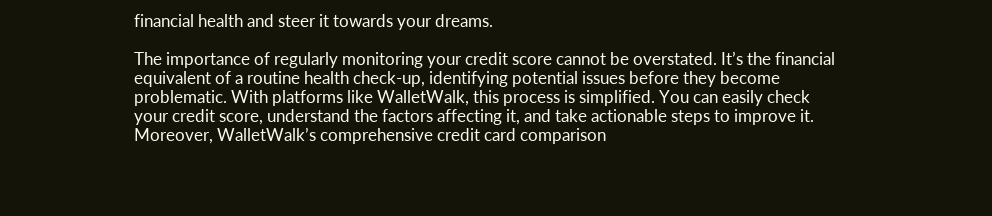financial health and steer it towards your dreams.

The importance of regularly monitoring your credit score cannot be overstated. It’s the financial equivalent of a routine health check-up, identifying potential issues before they become problematic. With platforms like WalletWalk, this process is simplified. You can easily check your credit score, understand the factors affecting it, and take actionable steps to improve it. Moreover, WalletWalk’s comprehensive credit card comparison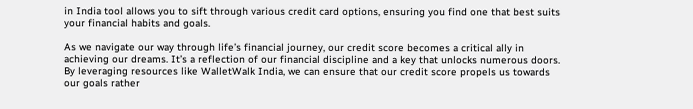in India tool allows you to sift through various credit card options, ensuring you find one that best suits your financial habits and goals.

As we navigate our way through life’s financial journey, our credit score becomes a critical ally in achieving our dreams. It’s a reflection of our financial discipline and a key that unlocks numerous doors. By leveraging resources like WalletWalk India, we can ensure that our credit score propels us towards our goals rather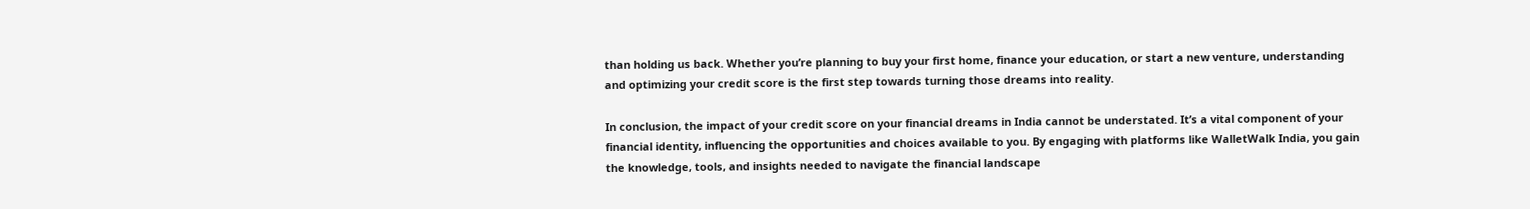than holding us back. Whether you’re planning to buy your first home, finance your education, or start a new venture, understanding and optimizing your credit score is the first step towards turning those dreams into reality.

In conclusion, the impact of your credit score on your financial dreams in India cannot be understated. It’s a vital component of your financial identity, influencing the opportunities and choices available to you. By engaging with platforms like WalletWalk India, you gain the knowledge, tools, and insights needed to navigate the financial landscape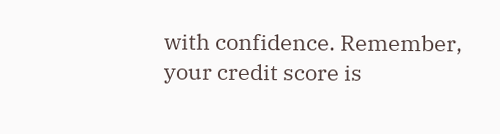with confidence. Remember, your credit score is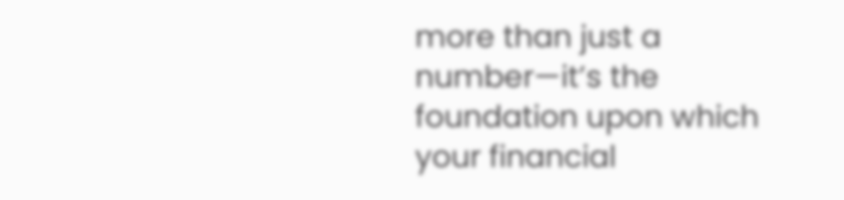more than just a number—it’s the foundation upon which your financial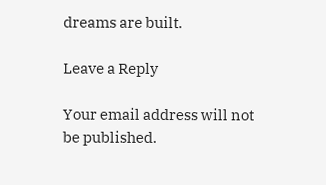dreams are built.

Leave a Reply

Your email address will not be published.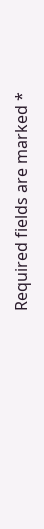Required fields are marked *